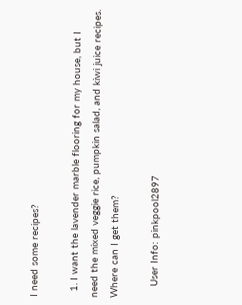I need some recipes?

  1. I want the lavender marble flooring for my house, but I need the mixed veggie rice, pumpkin salad, and kiwi juice recipes. Where can I get them?

    User Info: pinkpool2897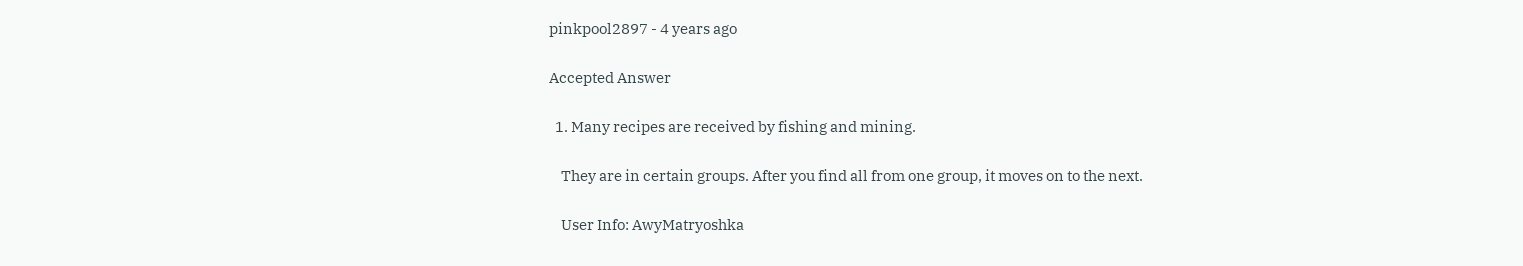pinkpool2897 - 4 years ago

Accepted Answer

  1. Many recipes are received by fishing and mining.

    They are in certain groups. After you find all from one group, it moves on to the next.

    User Info: AwyMatryoshka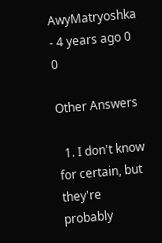AwyMatryoshka - 4 years ago 0 0

Other Answers

  1. I don't know for certain, but they're probably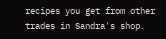recipes you get from other trades in Sandra's shop.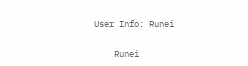User Info: Runei

    Runei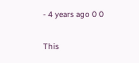- 4 years ago 0 0

This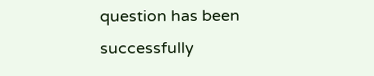question has been successfully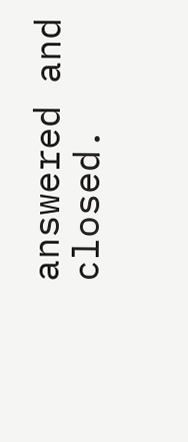answered and closed.